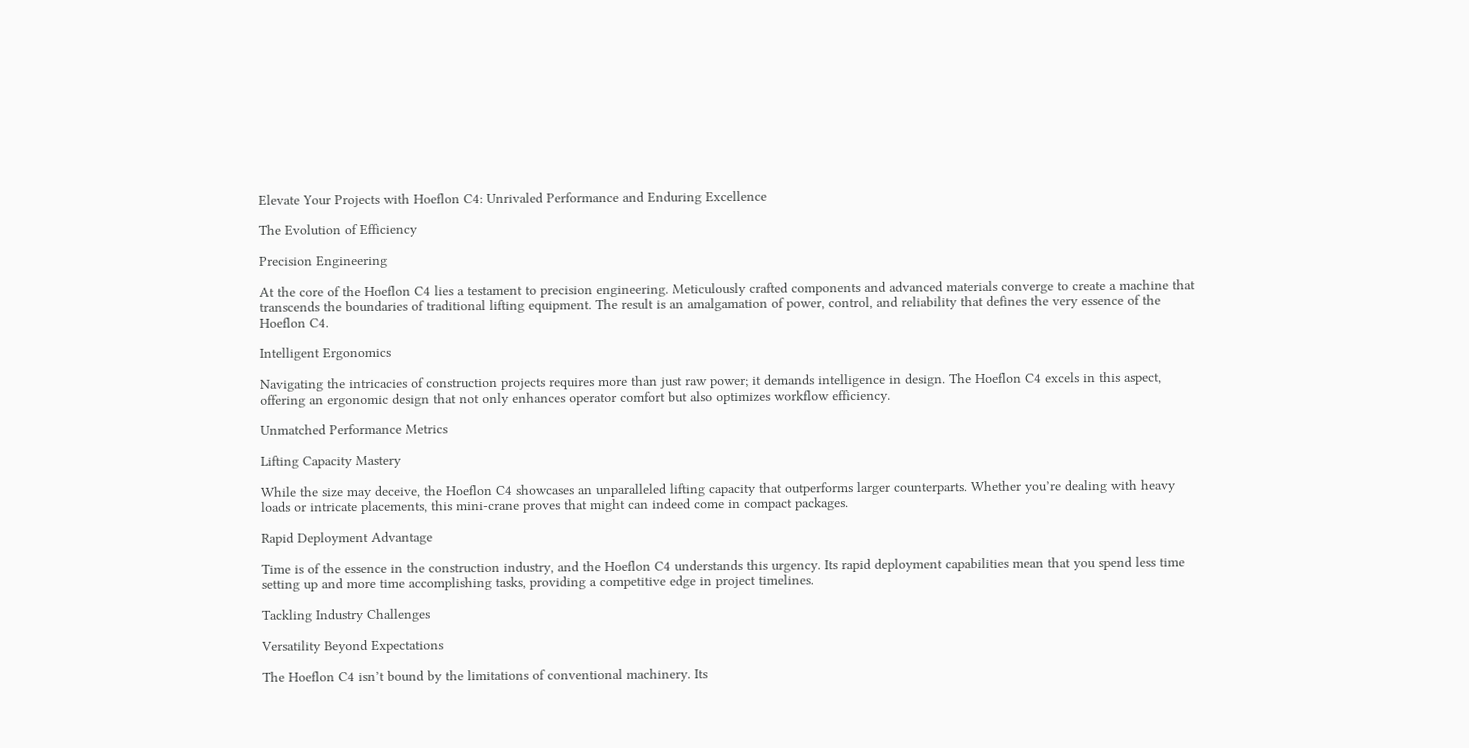Elevate Your Projects with Hoeflon C4: Unrivaled Performance and Enduring Excellence

The Evolution of Efficiency

Precision Engineering

At the core of the Hoeflon C4 lies a testament to precision engineering. Meticulously crafted components and advanced materials converge to create a machine that transcends the boundaries of traditional lifting equipment. The result is an amalgamation of power, control, and reliability that defines the very essence of the Hoeflon C4.

Intelligent Ergonomics

Navigating the intricacies of construction projects requires more than just raw power; it demands intelligence in design. The Hoeflon C4 excels in this aspect, offering an ergonomic design that not only enhances operator comfort but also optimizes workflow efficiency.

Unmatched Performance Metrics

Lifting Capacity Mastery

While the size may deceive, the Hoeflon C4 showcases an unparalleled lifting capacity that outperforms larger counterparts. Whether you’re dealing with heavy loads or intricate placements, this mini-crane proves that might can indeed come in compact packages.

Rapid Deployment Advantage

Time is of the essence in the construction industry, and the Hoeflon C4 understands this urgency. Its rapid deployment capabilities mean that you spend less time setting up and more time accomplishing tasks, providing a competitive edge in project timelines.

Tackling Industry Challenges

Versatility Beyond Expectations

The Hoeflon C4 isn’t bound by the limitations of conventional machinery. Its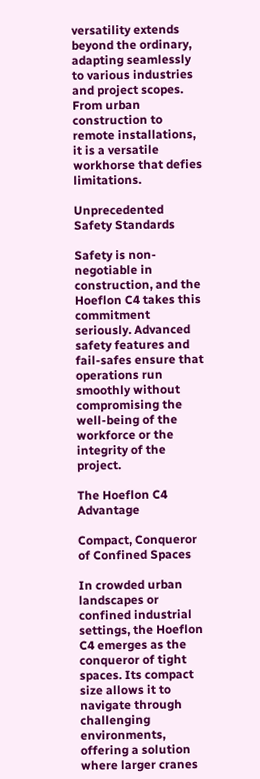versatility extends beyond the ordinary, adapting seamlessly to various industries and project scopes. From urban construction to remote installations, it is a versatile workhorse that defies limitations.

Unprecedented Safety Standards

Safety is non-negotiable in construction, and the Hoeflon C4 takes this commitment seriously. Advanced safety features and fail-safes ensure that operations run smoothly without compromising the well-being of the workforce or the integrity of the project.

The Hoeflon C4 Advantage

Compact, Conqueror of Confined Spaces

In crowded urban landscapes or confined industrial settings, the Hoeflon C4 emerges as the conqueror of tight spaces. Its compact size allows it to navigate through challenging environments, offering a solution where larger cranes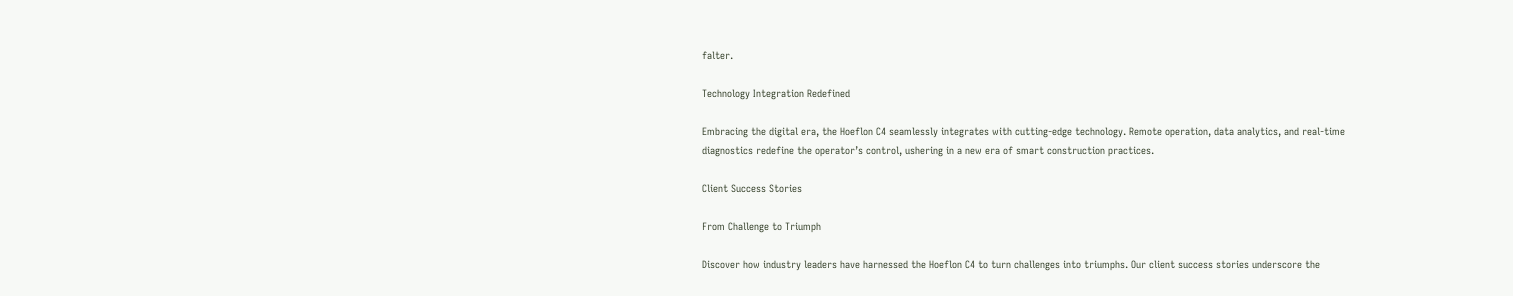falter.

Technology Integration Redefined

Embracing the digital era, the Hoeflon C4 seamlessly integrates with cutting-edge technology. Remote operation, data analytics, and real-time diagnostics redefine the operator’s control, ushering in a new era of smart construction practices.

Client Success Stories

From Challenge to Triumph

Discover how industry leaders have harnessed the Hoeflon C4 to turn challenges into triumphs. Our client success stories underscore the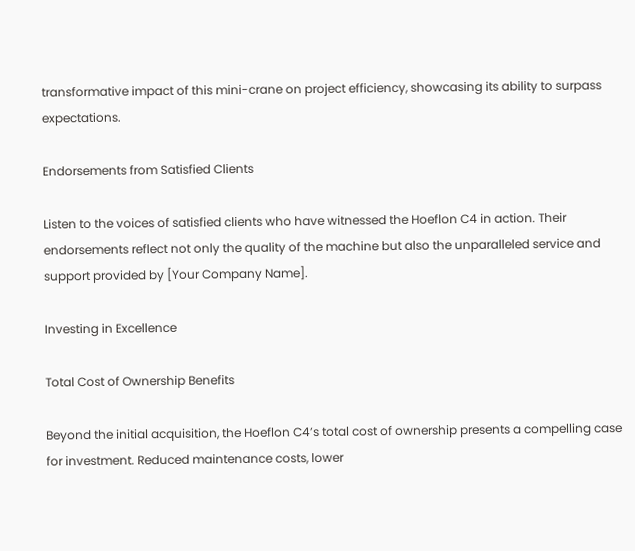transformative impact of this mini-crane on project efficiency, showcasing its ability to surpass expectations.

Endorsements from Satisfied Clients

Listen to the voices of satisfied clients who have witnessed the Hoeflon C4 in action. Their endorsements reflect not only the quality of the machine but also the unparalleled service and support provided by [Your Company Name].

Investing in Excellence

Total Cost of Ownership Benefits

Beyond the initial acquisition, the Hoeflon C4’s total cost of ownership presents a compelling case for investment. Reduced maintenance costs, lower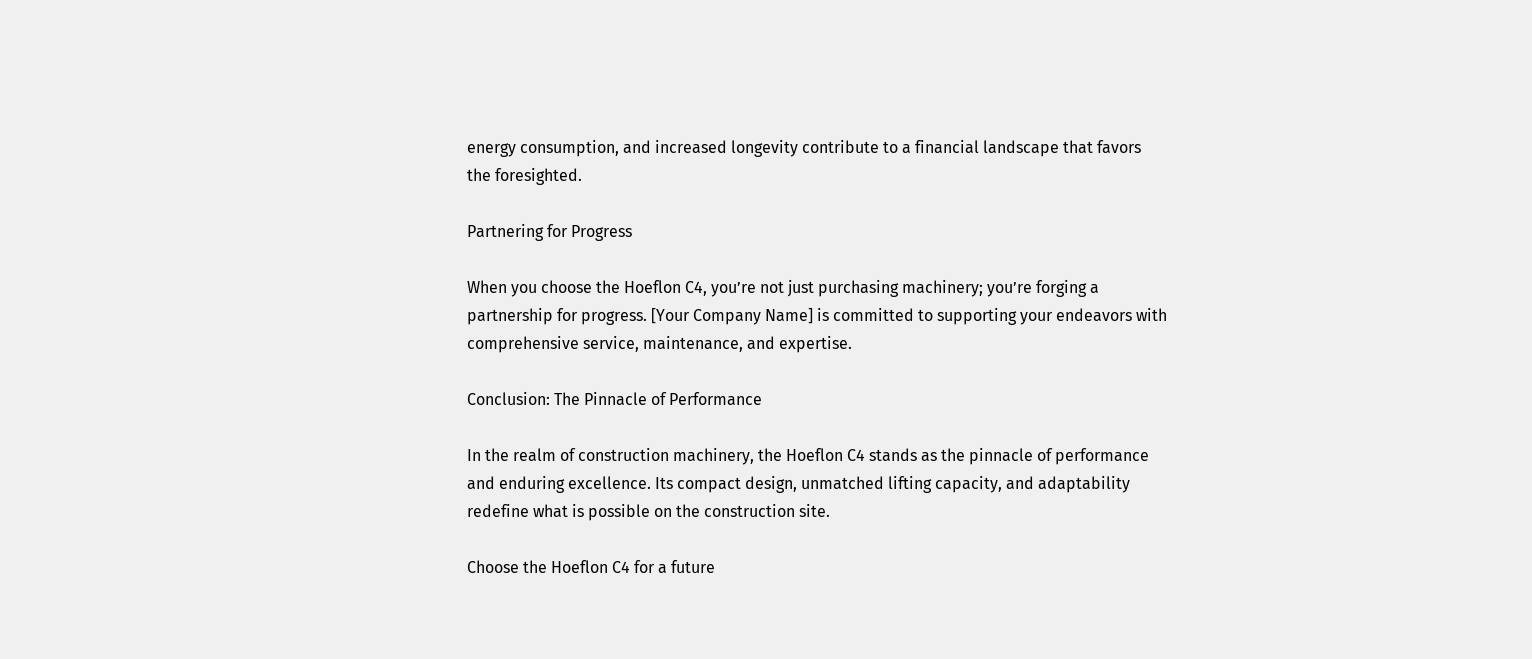energy consumption, and increased longevity contribute to a financial landscape that favors the foresighted.

Partnering for Progress

When you choose the Hoeflon C4, you’re not just purchasing machinery; you’re forging a partnership for progress. [Your Company Name] is committed to supporting your endeavors with comprehensive service, maintenance, and expertise.

Conclusion: The Pinnacle of Performance

In the realm of construction machinery, the Hoeflon C4 stands as the pinnacle of performance and enduring excellence. Its compact design, unmatched lifting capacity, and adaptability redefine what is possible on the construction site.

Choose the Hoeflon C4 for a future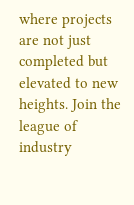where projects are not just completed but elevated to new heights. Join the league of industry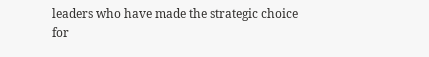leaders who have made the strategic choice for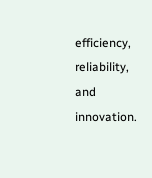efficiency, reliability, and innovation.